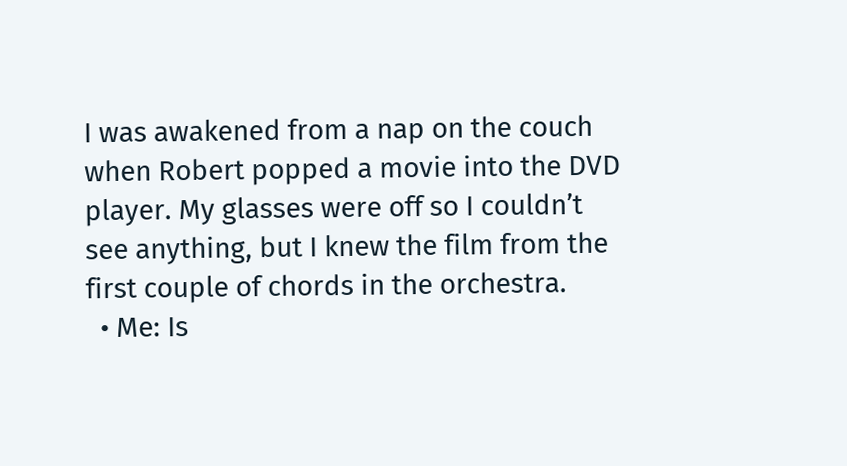I was awakened from a nap on the couch when Robert popped a movie into the DVD player. My glasses were off so I couldn’t see anything, but I knew the film from the first couple of chords in the orchestra.
  • Me: Is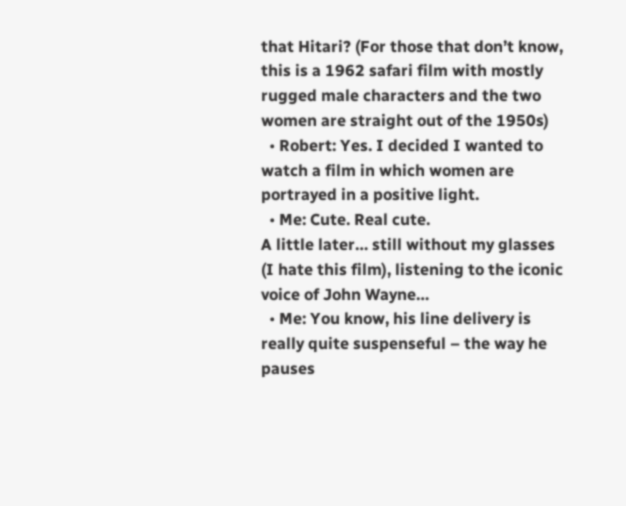that Hitari? (For those that don’t know, this is a 1962 safari film with mostly rugged male characters and the two women are straight out of the 1950s)
  • Robert: Yes. I decided I wanted to watch a film in which women are portrayed in a positive light.
  • Me: Cute. Real cute.
A little later… still without my glasses (I hate this film), listening to the iconic voice of John Wayne…
  • Me: You know, his line delivery is really quite suspenseful – the way he pauses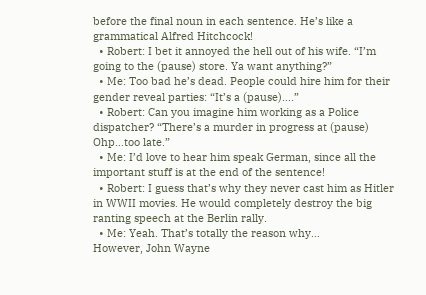before the final noun in each sentence. He’s like a grammatical Alfred Hitchcock!
  • Robert: I bet it annoyed the hell out of his wife. “I’m going to the (pause) store. Ya want anything?”
  • Me: Too bad he’s dead. People could hire him for their gender reveal parties: “It’s a (pause)….”
  • Robert: Can you imagine him working as a Police dispatcher? “There’s a murder in progress at (pause) Ohp…too late.”
  • Me: I’d love to hear him speak German, since all the important stuff is at the end of the sentence!
  • Robert: I guess that’s why they never cast him as Hitler in WWII movies. He would completely destroy the big ranting speech at the Berlin rally.
  • Me: Yeah. That’s totally the reason why…
However, John Wayne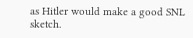as Hitler would make a good SNL sketch.